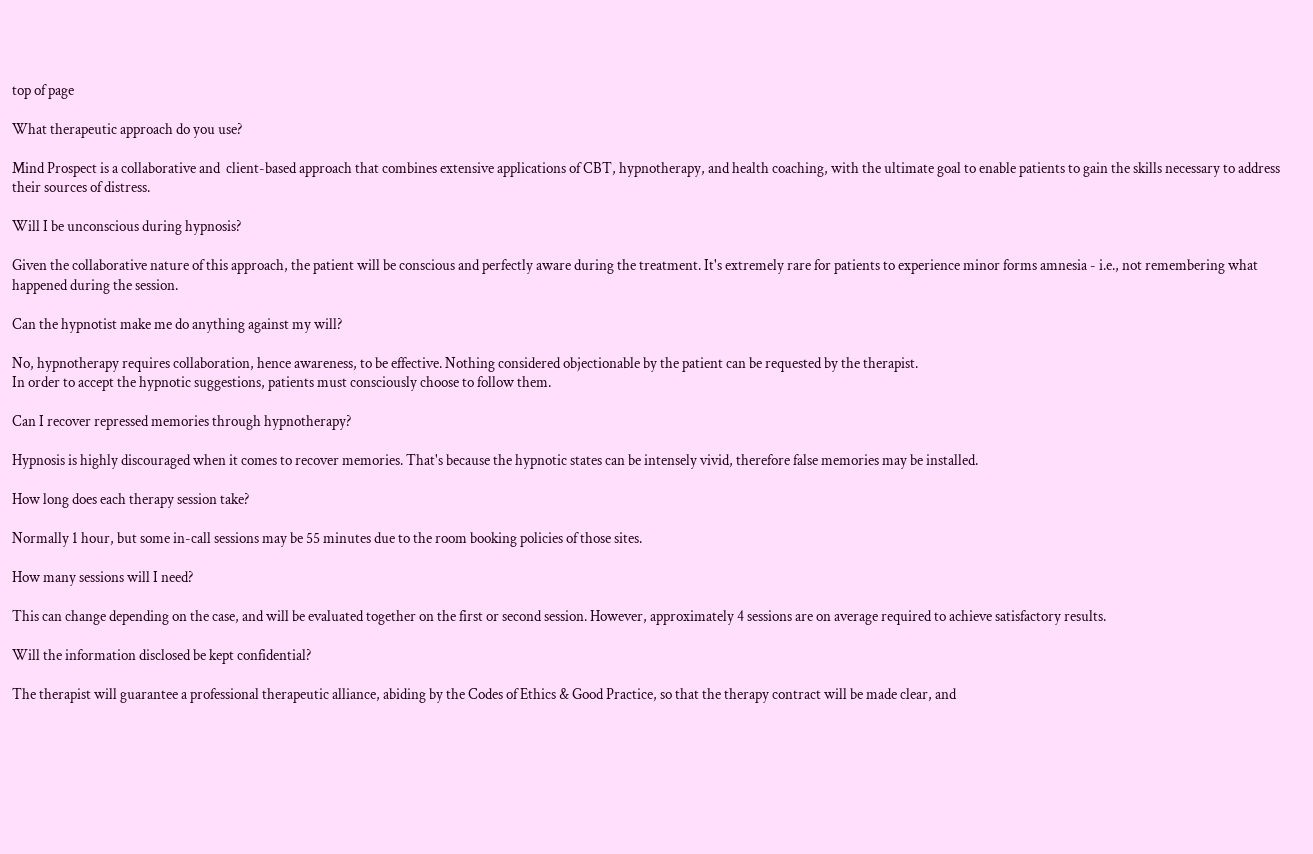top of page

What therapeutic approach do you use?

Mind Prospect is a collaborative and  client-based approach that combines extensive applications of CBT, hypnotherapy, and health coaching, with the ultimate goal to enable patients to gain the skills necessary to address their sources of distress.

Will I be unconscious during hypnosis?

Given the collaborative nature of this approach, the patient will be conscious and perfectly aware during the treatment. It's extremely rare for patients to experience minor forms amnesia - i.e., not remembering what happened during the session.

Can the hypnotist make me do anything against my will?

No, hypnotherapy requires collaboration, hence awareness, to be effective. Nothing considered objectionable by the patient can be requested by the therapist.
In order to accept the hypnotic suggestions, patients must consciously choose to follow them.

Can I recover repressed memories through hypnotherapy?

Hypnosis is highly discouraged when it comes to recover memories. That's because the hypnotic states can be intensely vivid, therefore false memories may be installed.

How long does each therapy session take?

Normally 1 hour, but some in-call sessions may be 55 minutes due to the room booking policies of those sites.

How many sessions will I need?

This can change depending on the case, and will be evaluated together on the first or second session. However, approximately 4 sessions are on average required to achieve satisfactory results.

Will the information disclosed be kept confidential?

The therapist will guarantee a professional therapeutic alliance, abiding by the Codes of Ethics & Good Practice, so that the therapy contract will be made clear, and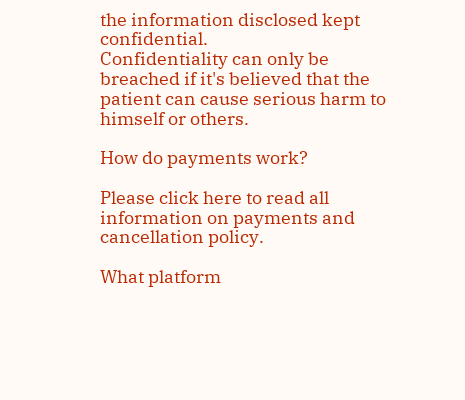the information disclosed kept confidential.
Confidentiality can only be breached if it's believed that the patient can cause serious harm to himself or others.

How do payments work?

Please click here to read all information on payments and cancellation policy.

What platform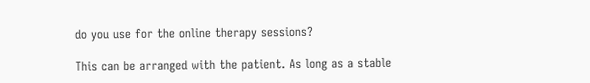do you use for the online therapy sessions?

This can be arranged with the patient. As long as a stable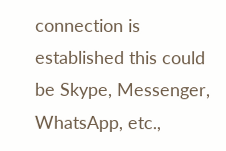connection is established this could be Skype, Messenger, WhatsApp, etc.,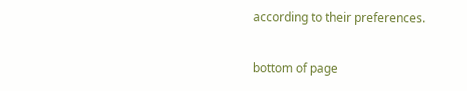according to their preferences.

bottom of page